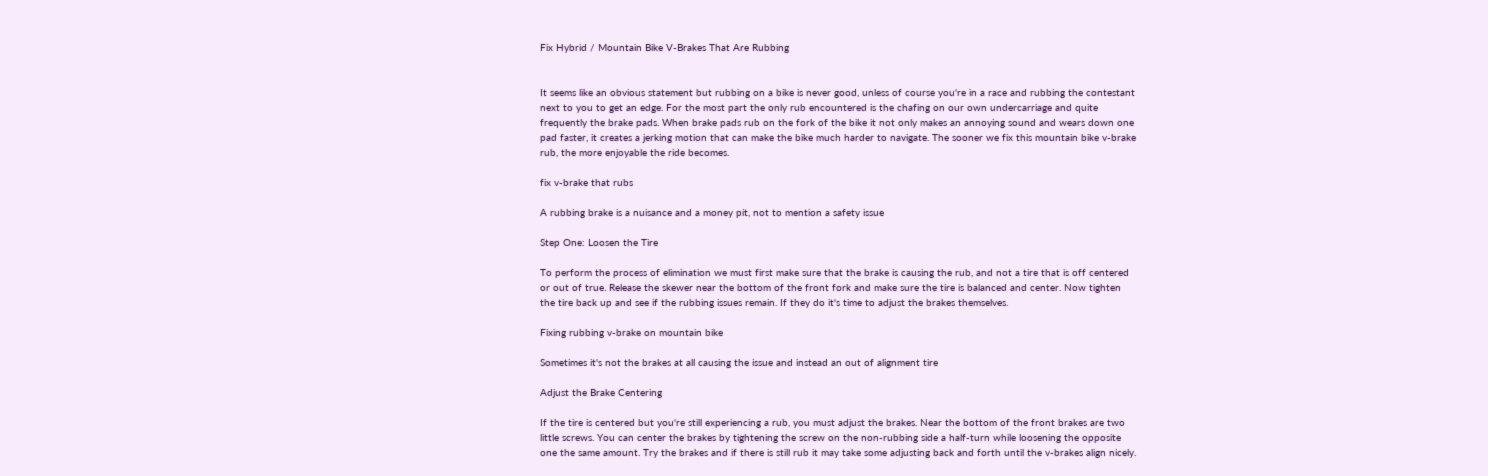Fix Hybrid / Mountain Bike V-Brakes That Are Rubbing


It seems like an obvious statement but rubbing on a bike is never good, unless of course you're in a race and rubbing the contestant next to you to get an edge. For the most part the only rub encountered is the chafing on our own undercarriage and quite frequently the brake pads. When brake pads rub on the fork of the bike it not only makes an annoying sound and wears down one pad faster, it creates a jerking motion that can make the bike much harder to navigate. The sooner we fix this mountain bike v-brake rub, the more enjoyable the ride becomes.

fix v-brake that rubs

A rubbing brake is a nuisance and a money pit, not to mention a safety issue

Step One: Loosen the Tire

To perform the process of elimination we must first make sure that the brake is causing the rub, and not a tire that is off centered or out of true. Release the skewer near the bottom of the front fork and make sure the tire is balanced and center. Now tighten the tire back up and see if the rubbing issues remain. If they do it's time to adjust the brakes themselves.

Fixing rubbing v-brake on mountain bike

Sometimes it's not the brakes at all causing the issue and instead an out of alignment tire

Adjust the Brake Centering

If the tire is centered but you're still experiencing a rub, you must adjust the brakes. Near the bottom of the front brakes are two little screws. You can center the brakes by tightening the screw on the non-rubbing side a half-turn while loosening the opposite one the same amount. Try the brakes and if there is still rub it may take some adjusting back and forth until the v-brakes align nicely.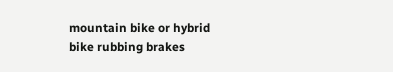mountain bike or hybrid bike rubbing brakes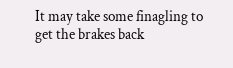It may take some finagling to get the brakes back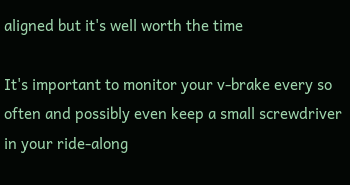aligned but it's well worth the time

It's important to monitor your v-brake every so often and possibly even keep a small screwdriver in your ride-along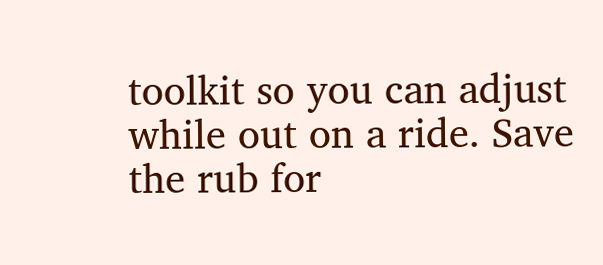toolkit so you can adjust while out on a ride. Save the rub for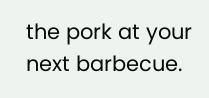the pork at your next barbecue.